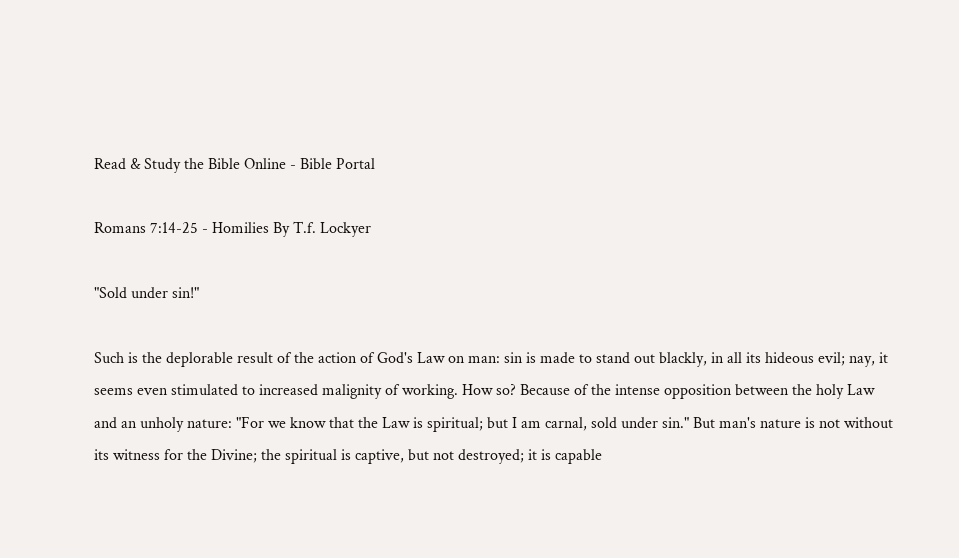Read & Study the Bible Online - Bible Portal

Romans 7:14-25 - Homilies By T.f. Lockyer

"Sold under sin!"

Such is the deplorable result of the action of God's Law on man: sin is made to stand out blackly, in all its hideous evil; nay, it seems even stimulated to increased malignity of working. How so? Because of the intense opposition between the holy Law and an unholy nature: "For we know that the Law is spiritual; but I am carnal, sold under sin." But man's nature is not without its witness for the Divine; the spiritual is captive, but not destroyed; it is capable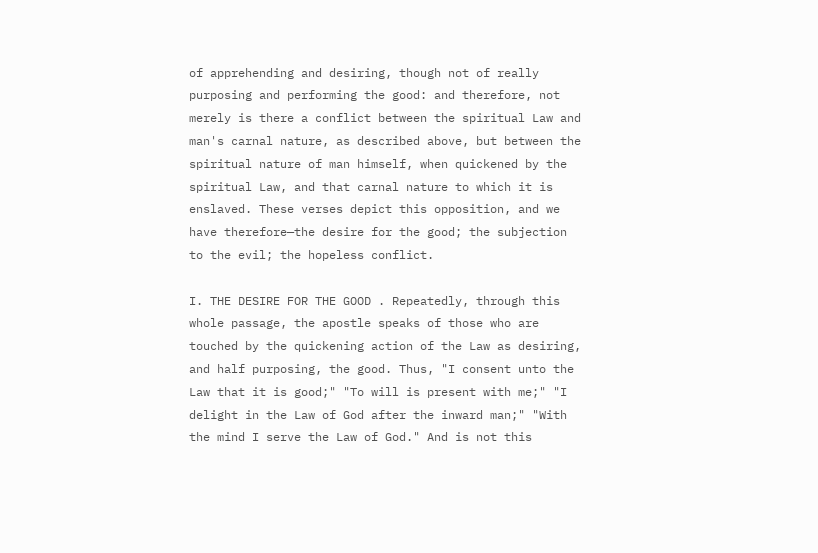of apprehending and desiring, though not of really purposing and performing the good: and therefore, not merely is there a conflict between the spiritual Law and man's carnal nature, as described above, but between the spiritual nature of man himself, when quickened by the spiritual Law, and that carnal nature to which it is enslaved. These verses depict this opposition, and we have therefore—the desire for the good; the subjection to the evil; the hopeless conflict.

I. THE DESIRE FOR THE GOOD . Repeatedly, through this whole passage, the apostle speaks of those who are touched by the quickening action of the Law as desiring, and half purposing, the good. Thus, "I consent unto the Law that it is good;" "To will is present with me;" "I delight in the Law of God after the inward man;" "With the mind I serve the Law of God." And is not this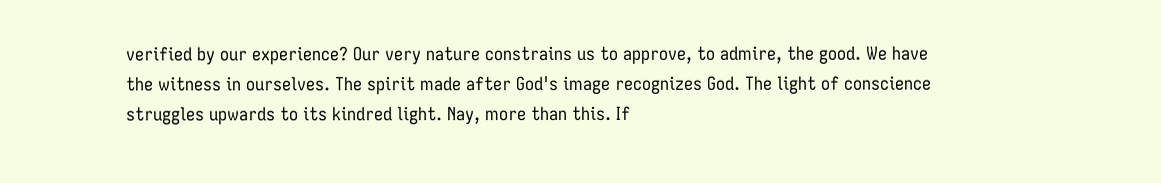verified by our experience? Our very nature constrains us to approve, to admire, the good. We have the witness in ourselves. The spirit made after God's image recognizes God. The light of conscience struggles upwards to its kindred light. Nay, more than this. If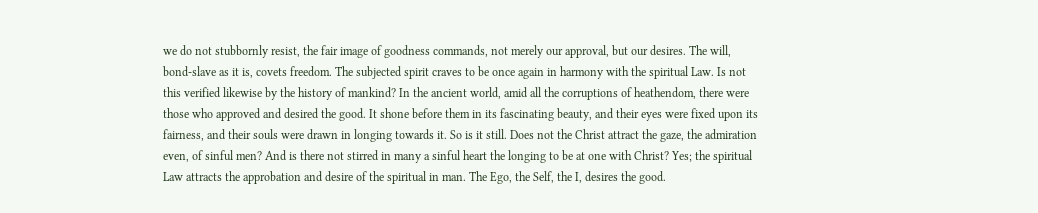we do not stubbornly resist, the fair image of goodness commands, not merely our approval, but our desires. The will, bond-slave as it is, covets freedom. The subjected spirit craves to be once again in harmony with the spiritual Law. Is not this verified likewise by the history of mankind? In the ancient world, amid all the corruptions of heathendom, there were those who approved and desired the good. It shone before them in its fascinating beauty, and their eyes were fixed upon its fairness, and their souls were drawn in longing towards it. So is it still. Does not the Christ attract the gaze, the admiration even, of sinful men? And is there not stirred in many a sinful heart the longing to be at one with Christ? Yes; the spiritual Law attracts the approbation and desire of the spiritual in man. The Ego, the Self, the I, desires the good.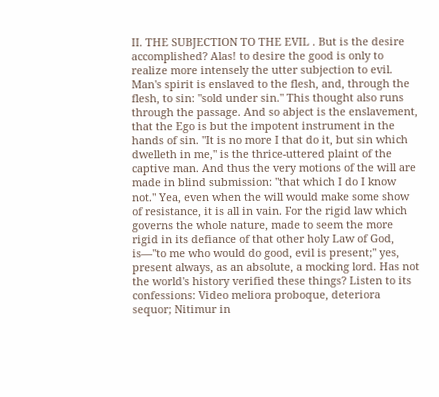II. THE SUBJECTION TO THE EVIL . But is the desire accomplished? Alas! to desire the good is only to realize more intensely the utter subjection to evil. Man's spirit is enslaved to the flesh, and, through the flesh, to sin: "sold under sin." This thought also runs through the passage. And so abject is the enslavement, that the Ego is but the impotent instrument in the hands of sin. "It is no more I that do it, but sin which dwelleth in me," is the thrice-uttered plaint of the captive man. And thus the very motions of the will are made in blind submission: "that which I do I know not." Yea, even when the will would make some show of resistance, it is all in vain. For the rigid law which governs the whole nature, made to seem the more rigid in its defiance of that other holy Law of God, is—"to me who would do good, evil is present;" yes, present always, as an absolute, a mocking lord. Has not the world's history verified these things? Listen to its confessions: Video meliora proboque, deteriora sequor; Nitimur in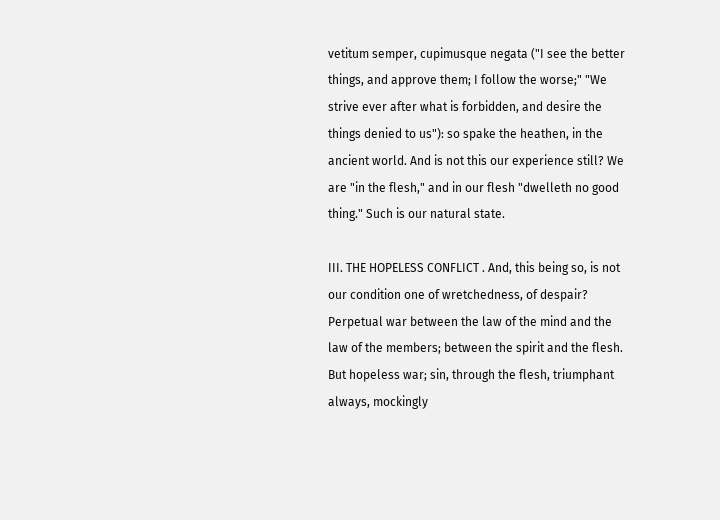vetitum semper, cupimusque negata ("I see the better things, and approve them; I follow the worse;" "We strive ever after what is forbidden, and desire the things denied to us"): so spake the heathen, in the ancient world. And is not this our experience still? We are "in the flesh," and in our flesh "dwelleth no good thing." Such is our natural state.

III. THE HOPELESS CONFLICT . And, this being so, is not our condition one of wretchedness, of despair? Perpetual war between the law of the mind and the law of the members; between the spirit and the flesh. But hopeless war; sin, through the flesh, triumphant always, mockingly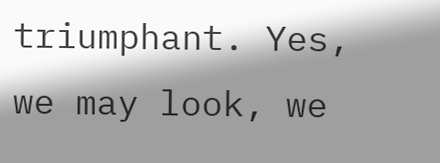triumphant. Yes, we may look, we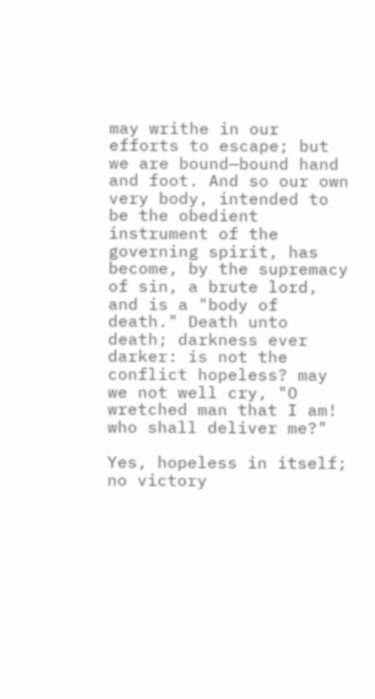may writhe in our efforts to escape; but we are bound—bound hand and foot. And so our own very body, intended to be the obedient instrument of the governing spirit, has become, by the supremacy of sin, a brute lord, and is a "body of death." Death unto death; darkness ever darker: is not the conflict hopeless? may we not well cry, "O wretched man that I am! who shall deliver me?"

Yes, hopeless in itself; no victory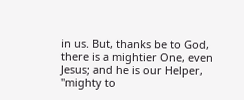in us. But, thanks be to God, there is a mightier One, even Jesus; and he is our Helper, "mighty to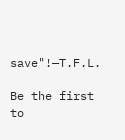save"!—T.F.L.

Be the first to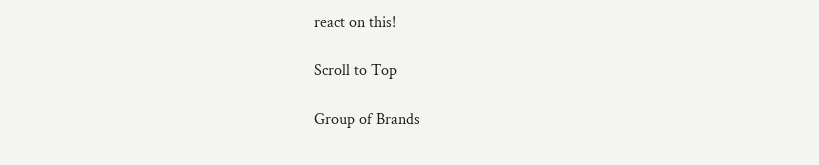react on this!

Scroll to Top

Group of Brands